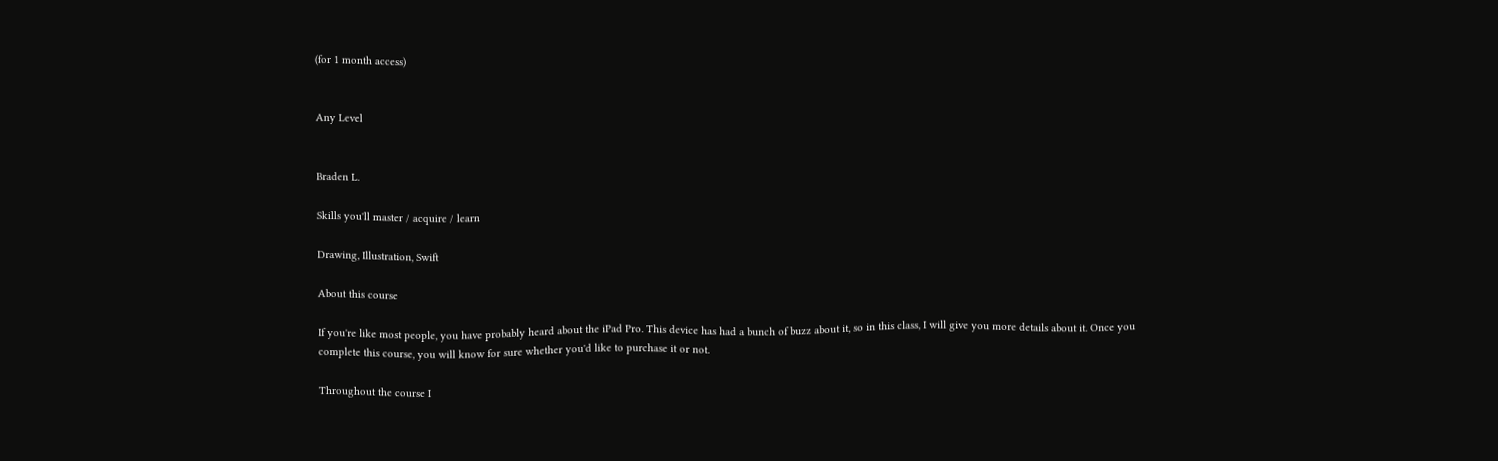(for 1 month access)


Any Level


Braden L.

Skills you'll master / acquire / learn

Drawing, Illustration, Swift

About this course

If you're like most people, you have probably heard about the iPad Pro. This device has had a bunch of buzz about it, so in this class, I will give you more details about it. Once you complete this course, you will know for sure whether you'd like to purchase it or not.

Throughout the course I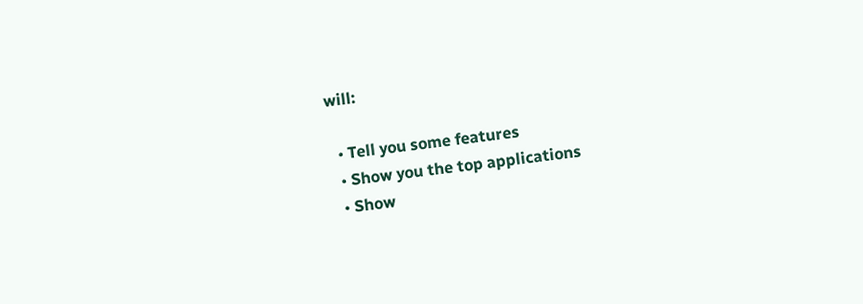will:

  • Tell you some features
  • Show you the top applications
  • Show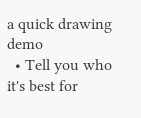a quick drawing demo
  • Tell you who it's best for